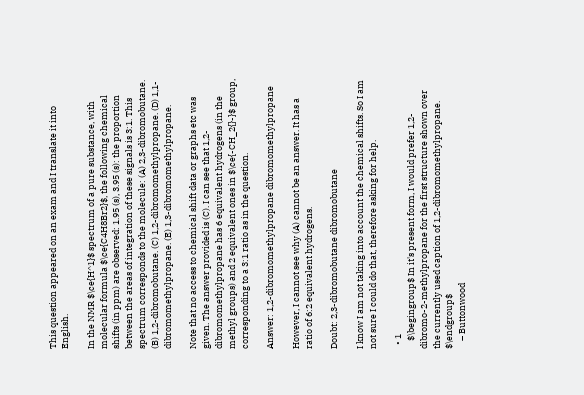This question appeared on an exam and I translate it into English.

In the NMR $\ce{H^1}$ spectrum of a pure substance, with molecular formula $\ce{C4H8Br2}$, the following chemical shifts (in ppm) are observed: 1.95 (s), 3.95 (s): the proportion between the areas of integration of these signals is 3:1. This spectrum corresponds to the molecule: (A) 2,3-dibromobutane. (B) 1,2-dibromobutane. (C) 1,2-dibromomethylpropane. (D) 1,1-dibromomethylpropane. (E) 1,3-dibromomethylpropane.

Note that no access to chemical shift data or graphs etc was given. The answer provided is (C). I can see that 1,2-dibromomethylpropane has 6 equivalent hydrogens (in the methyl groups) and 2 equivalent ones in $\ce{-CH_2{}-}$ group, corresponding to a 3:1 ratio as in the question.

Answer: 1,2-dibromomethylpropane dibromomethylpropane

However, I cannot see why (A) cannot be an answer. It has a ratio of 6:2 equivalent hydrogens.

Doubt: 2,3-dibromobutane dibromobutane

I know I am not taking into account the chemical shifts. So I am not sure I could do that, therefore asking for help.

  • 1
    $\begingroup$ In it's present form, I would prefer 1,2-dibromo-2-methylpropane for the first structure shown over the currently used caption of 1,2-dibromomethylpropane. $\endgroup$
    – Buttonwood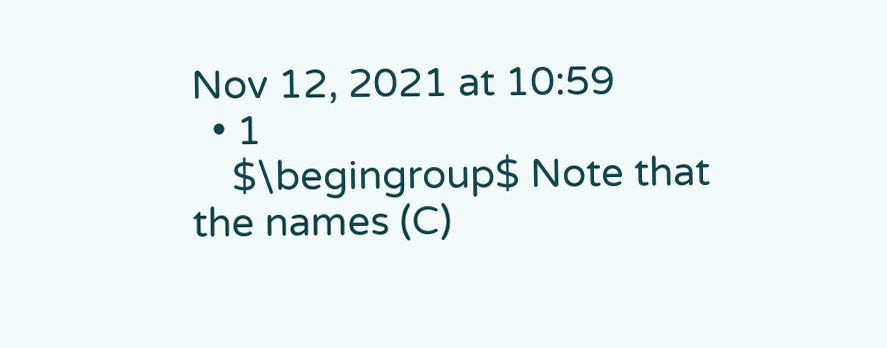Nov 12, 2021 at 10:59
  • 1
    $\begingroup$ Note that the names (C)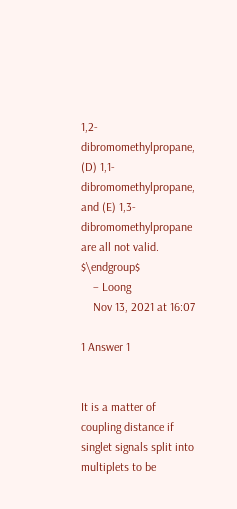1,2-dibromomethylpropane, (D) 1,1-dibromomethylpropane, and (E) 1,3-dibromomethylpropane are all not valid. $\endgroup$
    – Loong
    Nov 13, 2021 at 16:07

1 Answer 1


It is a matter of coupling distance if singlet signals split into multiplets to be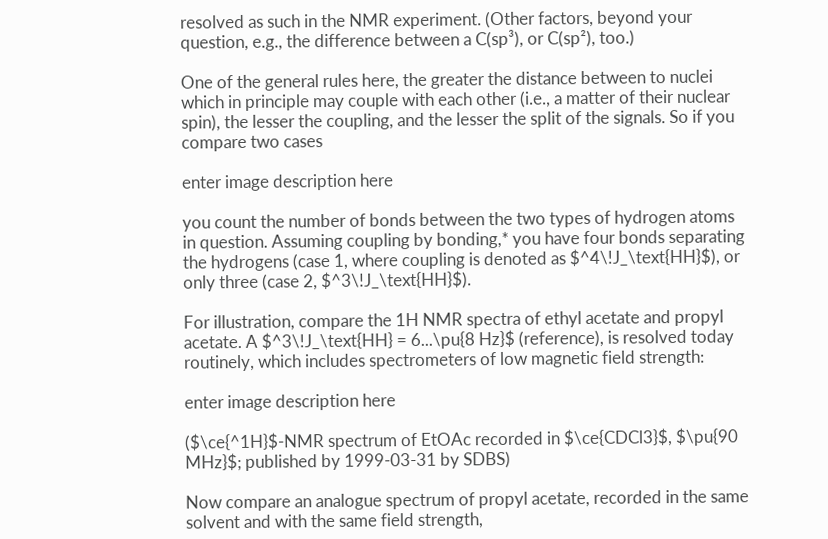resolved as such in the NMR experiment. (Other factors, beyond your question, e.g., the difference between a C(sp³), or C(sp²), too.)

One of the general rules here, the greater the distance between to nuclei which in principle may couple with each other (i.e., a matter of their nuclear spin), the lesser the coupling, and the lesser the split of the signals. So if you compare two cases

enter image description here

you count the number of bonds between the two types of hydrogen atoms in question. Assuming coupling by bonding,* you have four bonds separating the hydrogens (case 1, where coupling is denoted as $^4\!J_\text{HH}$), or only three (case 2, $^3\!J_\text{HH}$).

For illustration, compare the 1H NMR spectra of ethyl acetate and propyl acetate. A $^3\!J_\text{HH} = 6...\pu{8 Hz}$ (reference), is resolved today routinely, which includes spectrometers of low magnetic field strength:

enter image description here

($\ce{^1H}$-NMR spectrum of EtOAc recorded in $\ce{CDCl3}$, $\pu{90 MHz}$; published by 1999-03-31 by SDBS)

Now compare an analogue spectrum of propyl acetate, recorded in the same solvent and with the same field strength,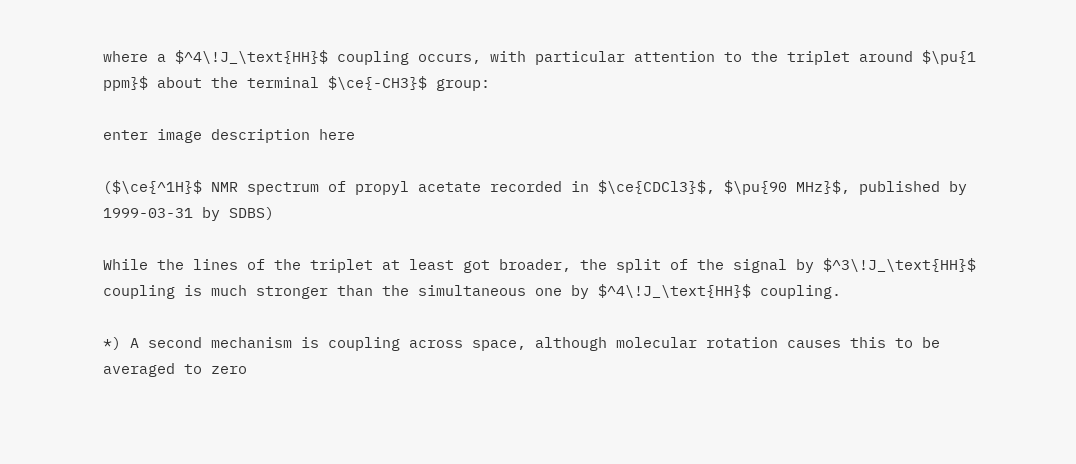where a $^4\!J_\text{HH}$ coupling occurs, with particular attention to the triplet around $\pu{1 ppm}$ about the terminal $\ce{-CH3}$ group:

enter image description here

($\ce{^1H}$ NMR spectrum of propyl acetate recorded in $\ce{CDCl3}$, $\pu{90 MHz}$, published by 1999-03-31 by SDBS)

While the lines of the triplet at least got broader, the split of the signal by $^3\!J_\text{HH}$ coupling is much stronger than the simultaneous one by $^4\!J_\text{HH}$ coupling.

*) A second mechanism is coupling across space, although molecular rotation causes this to be averaged to zero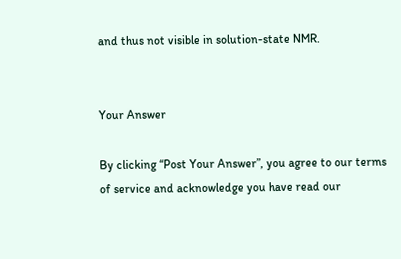and thus not visible in solution-state NMR.


Your Answer

By clicking “Post Your Answer”, you agree to our terms of service and acknowledge you have read our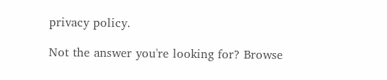privacy policy.

Not the answer you're looking for? Browse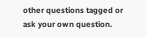other questions tagged or ask your own question.